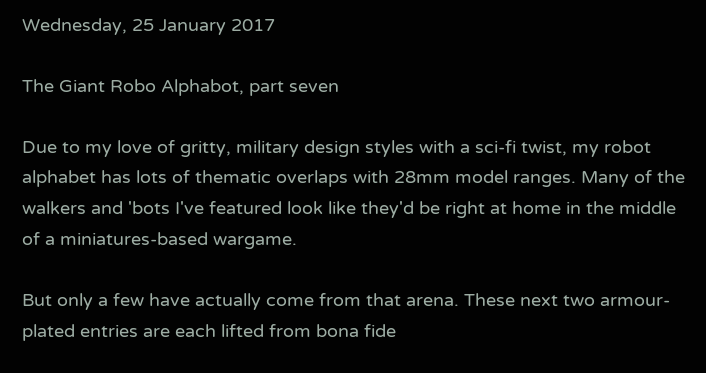Wednesday, 25 January 2017

The Giant Robo Alphabot, part seven

Due to my love of gritty, military design styles with a sci-fi twist, my robot alphabet has lots of thematic overlaps with 28mm model ranges. Many of the walkers and 'bots I've featured look like they'd be right at home in the middle of a miniatures-based wargame.

But only a few have actually come from that arena. These next two armour-plated entries are each lifted from bona fide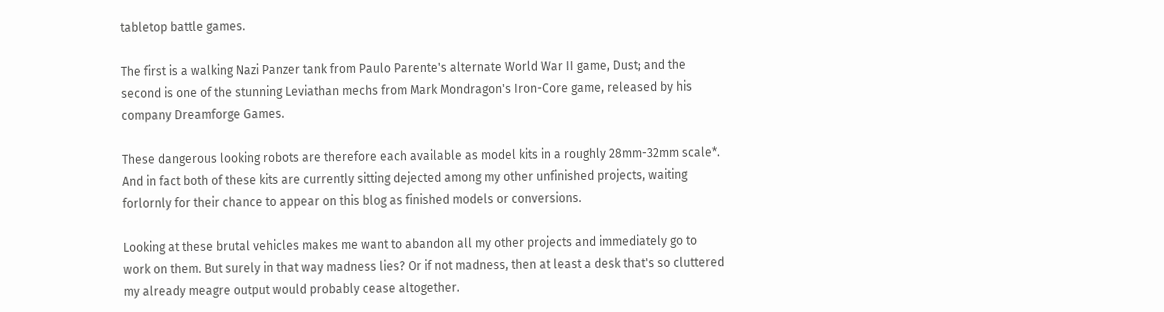tabletop battle games.

The first is a walking Nazi Panzer tank from Paulo Parente's alternate World War II game, Dust; and the second is one of the stunning Leviathan mechs from Mark Mondragon's Iron-Core game, released by his company Dreamforge Games.

These dangerous looking robots are therefore each available as model kits in a roughly 28mm-32mm scale*. And in fact both of these kits are currently sitting dejected among my other unfinished projects, waiting forlornly for their chance to appear on this blog as finished models or conversions.

Looking at these brutal vehicles makes me want to abandon all my other projects and immediately go to work on them. But surely in that way madness lies? Or if not madness, then at least a desk that's so cluttered my already meagre output would probably cease altogether.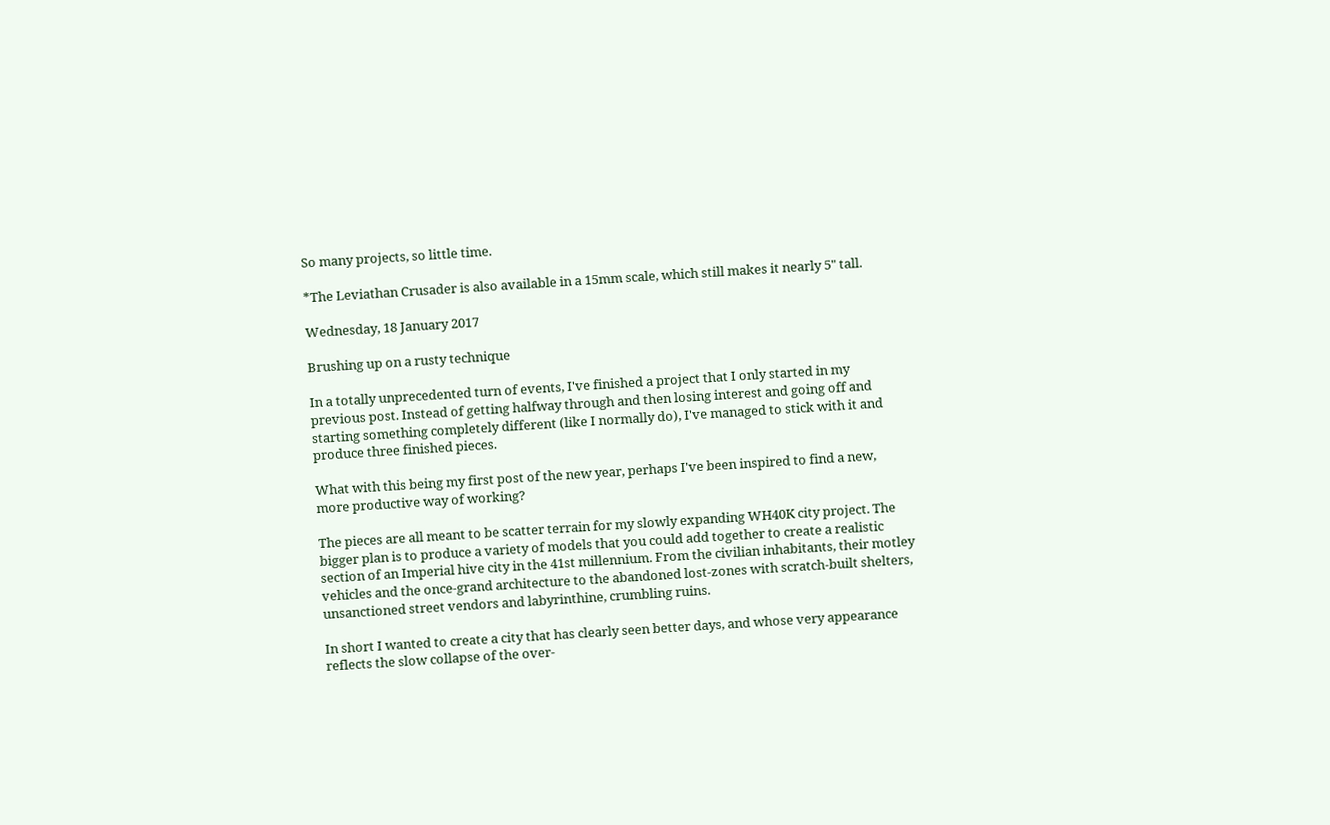So many projects, so little time.

*The Leviathan Crusader is also available in a 15mm scale, which still makes it nearly 5" tall.

Wednesday, 18 January 2017

Brushing up on a rusty technique

In a totally unprecedented turn of events, I've finished a project that I only started in my previous post. Instead of getting halfway through and then losing interest and going off and starting something completely different (like I normally do), I've managed to stick with it and produce three finished pieces.

What with this being my first post of the new year, perhaps I've been inspired to find a new, more productive way of working?

The pieces are all meant to be scatter terrain for my slowly expanding WH40K city project. The bigger plan is to produce a variety of models that you could add together to create a realistic section of an Imperial hive city in the 41st millennium. From the civilian inhabitants, their motley vehicles and the once-grand architecture to the abandoned lost-zones with scratch-built shelters, unsanctioned street vendors and labyrinthine, crumbling ruins.

In short I wanted to create a city that has clearly seen better days, and whose very appearance reflects the slow collapse of the over-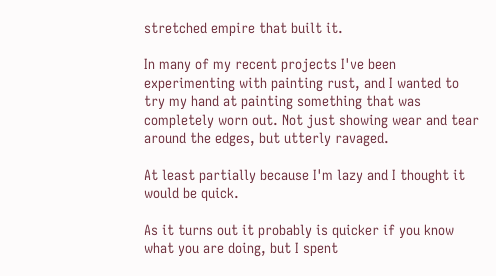stretched empire that built it.

In many of my recent projects I've been experimenting with painting rust, and I wanted to try my hand at painting something that was completely worn out. Not just showing wear and tear around the edges, but utterly ravaged.

At least partially because I'm lazy and I thought it would be quick.

As it turns out it probably is quicker if you know what you are doing, but I spent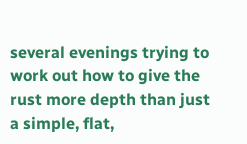several evenings trying to work out how to give the rust more depth than just a simple, flat,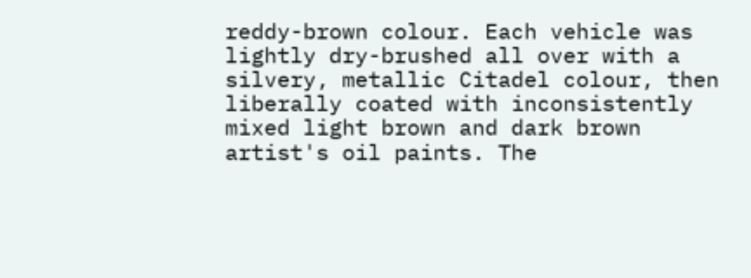reddy-brown colour. Each vehicle was lightly dry-brushed all over with a silvery, metallic Citadel colour, then liberally coated with inconsistently mixed light brown and dark brown artist's oil paints. The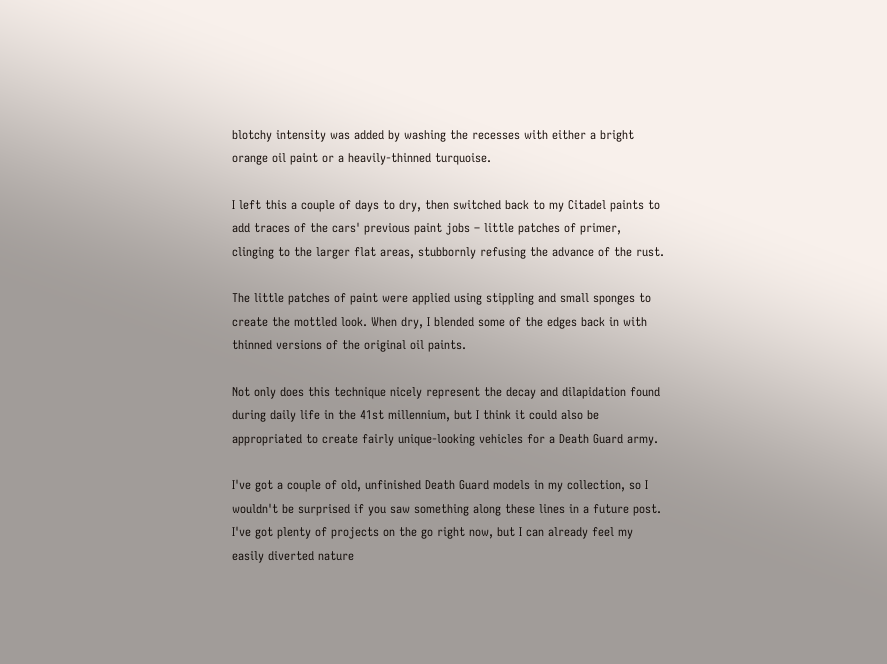blotchy intensity was added by washing the recesses with either a bright orange oil paint or a heavily-thinned turquoise.

I left this a couple of days to dry, then switched back to my Citadel paints to add traces of the cars' previous paint jobs – little patches of primer, clinging to the larger flat areas, stubbornly refusing the advance of the rust.

The little patches of paint were applied using stippling and small sponges to create the mottled look. When dry, I blended some of the edges back in with thinned versions of the original oil paints.

Not only does this technique nicely represent the decay and dilapidation found during daily life in the 41st millennium, but I think it could also be appropriated to create fairly unique-looking vehicles for a Death Guard army.

I've got a couple of old, unfinished Death Guard models in my collection, so I wouldn't be surprised if you saw something along these lines in a future post. I've got plenty of projects on the go right now, but I can already feel my easily diverted nature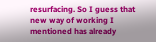resurfacing. So I guess that new way of working I mentioned has already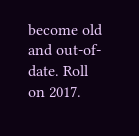become old and out-of-date. Roll on 2017.